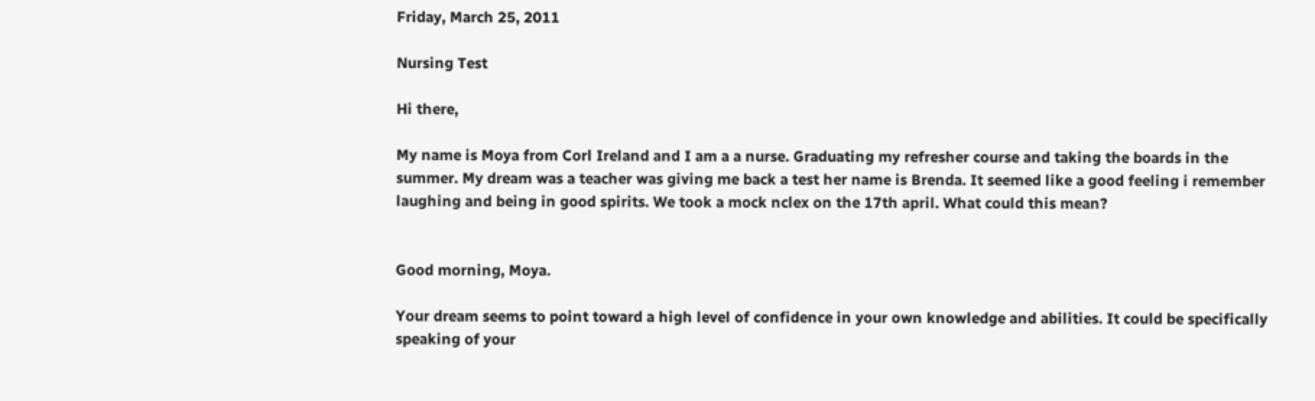Friday, March 25, 2011

Nursing Test

Hi there,

My name is Moya from Corl Ireland and I am a a nurse. Graduating my refresher course and taking the boards in the summer. My dream was a teacher was giving me back a test her name is Brenda. It seemed like a good feeling i remember laughing and being in good spirits. We took a mock nclex on the 17th april. What could this mean?


Good morning, Moya.

Your dream seems to point toward a high level of confidence in your own knowledge and abilities. It could be specifically speaking of your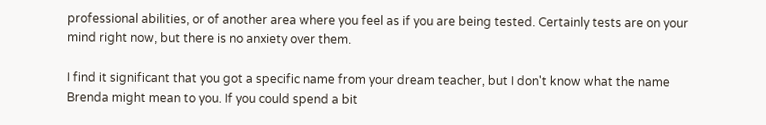professional abilities, or of another area where you feel as if you are being tested. Certainly tests are on your mind right now, but there is no anxiety over them.

I find it significant that you got a specific name from your dream teacher, but I don't know what the name Brenda might mean to you. If you could spend a bit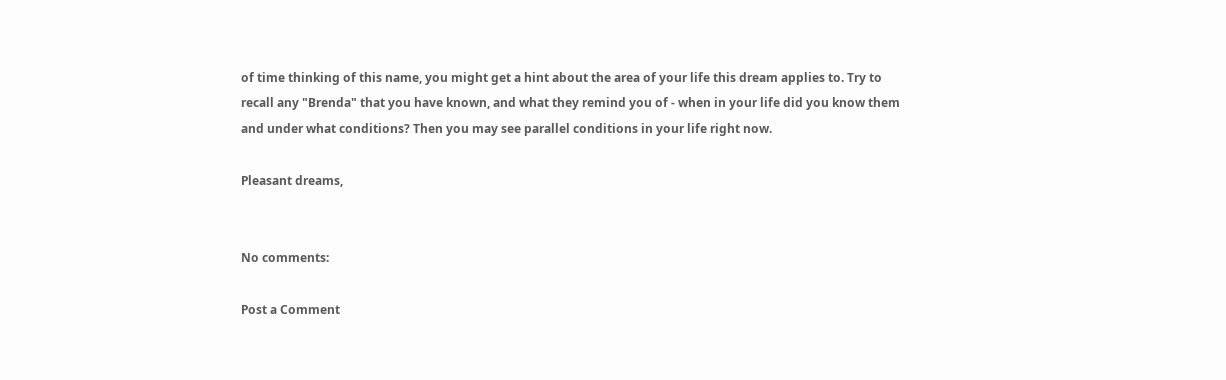of time thinking of this name, you might get a hint about the area of your life this dream applies to. Try to recall any "Brenda" that you have known, and what they remind you of - when in your life did you know them and under what conditions? Then you may see parallel conditions in your life right now.

Pleasant dreams,


No comments:

Post a Comment